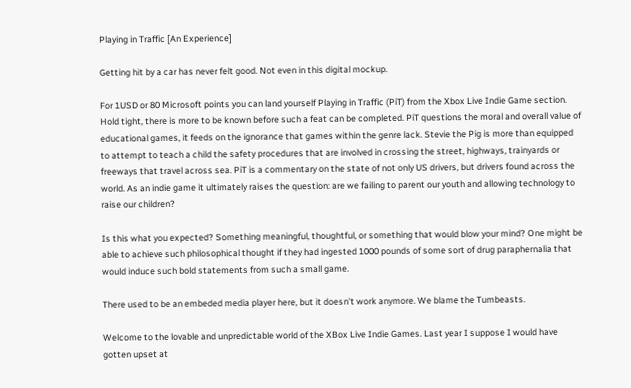Playing in Traffic [An Experience]

Getting hit by a car has never felt good. Not even in this digital mockup.

For 1USD or 80 Microsoft points you can land yourself Playing in Traffic (PiT) from the Xbox Live Indie Game section. Hold tight, there is more to be known before such a feat can be completed. PiT questions the moral and overall value of educational games, it feeds on the ignorance that games within the genre lack. Stevie the Pig is more than equipped to attempt to teach a child the safety procedures that are involved in crossing the street, highways, trainyards or freeways that travel across sea. PiT is a commentary on the state of not only US drivers, but drivers found across the world. As an indie game it ultimately raises the question: are we failing to parent our youth and allowing technology to raise our children?

Is this what you expected? Something meaningful, thoughtful, or something that would blow your mind? One might be able to achieve such philosophical thought if they had ingested 1000 pounds of some sort of drug paraphernalia that would induce such bold statements from such a small game.

There used to be an embeded media player here, but it doesn't work anymore. We blame the Tumbeasts.

Welcome to the lovable and unpredictable world of the XBox Live Indie Games. Last year I suppose I would have gotten upset at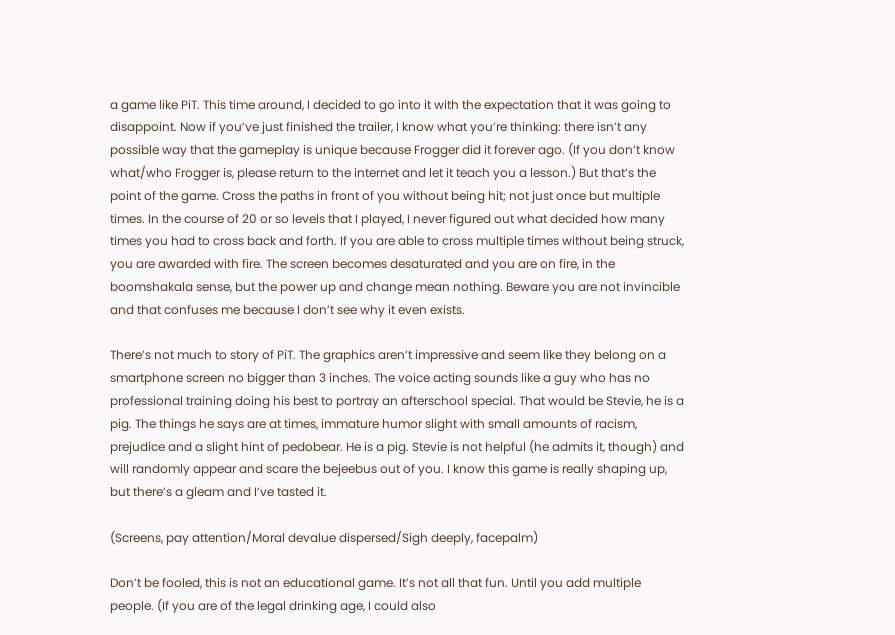a game like PiT. This time around, I decided to go into it with the expectation that it was going to disappoint. Now if you’ve just finished the trailer, I know what you’re thinking: there isn’t any possible way that the gameplay is unique because Frogger did it forever ago. (If you don’t know what/who Frogger is, please return to the internet and let it teach you a lesson.) But that’s the point of the game. Cross the paths in front of you without being hit; not just once but multiple times. In the course of 20 or so levels that I played, I never figured out what decided how many times you had to cross back and forth. If you are able to cross multiple times without being struck, you are awarded with fire. The screen becomes desaturated and you are on fire, in the boomshakala sense, but the power up and change mean nothing. Beware you are not invincible and that confuses me because I don’t see why it even exists.

There’s not much to story of PiT. The graphics aren’t impressive and seem like they belong on a smartphone screen no bigger than 3 inches. The voice acting sounds like a guy who has no professional training doing his best to portray an afterschool special. That would be Stevie, he is a pig. The things he says are at times, immature humor slight with small amounts of racism, prejudice and a slight hint of pedobear. He is a pig. Stevie is not helpful (he admits it, though) and will randomly appear and scare the bejeebus out of you. I know this game is really shaping up, but there’s a gleam and I’ve tasted it.

(Screens, pay attention/Moral devalue dispersed/Sigh deeply, facepalm)

Don’t be fooled, this is not an educational game. It’s not all that fun. Until you add multiple people. (If you are of the legal drinking age, I could also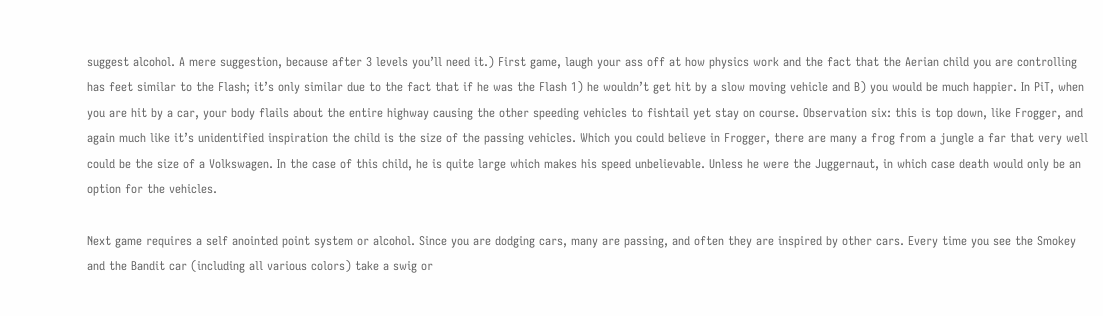suggest alcohol. A mere suggestion, because after 3 levels you’ll need it.) First game, laugh your ass off at how physics work and the fact that the Aerian child you are controlling has feet similar to the Flash; it’s only similar due to the fact that if he was the Flash 1) he wouldn’t get hit by a slow moving vehicle and B) you would be much happier. In PiT, when you are hit by a car, your body flails about the entire highway causing the other speeding vehicles to fishtail yet stay on course. Observation six: this is top down, like Frogger, and again much like it’s unidentified inspiration the child is the size of the passing vehicles. Which you could believe in Frogger, there are many a frog from a jungle a far that very well could be the size of a Volkswagen. In the case of this child, he is quite large which makes his speed unbelievable. Unless he were the Juggernaut, in which case death would only be an option for the vehicles.

Next game requires a self anointed point system or alcohol. Since you are dodging cars, many are passing, and often they are inspired by other cars. Every time you see the Smokey and the Bandit car (including all various colors) take a swig or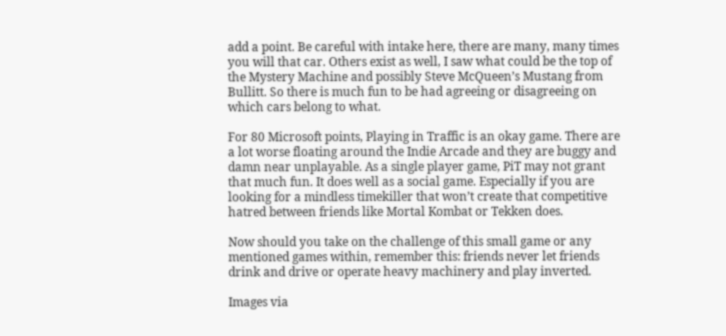add a point. Be careful with intake here, there are many, many times you will that car. Others exist as well, I saw what could be the top of the Mystery Machine and possibly Steve McQueen’s Mustang from Bullitt. So there is much fun to be had agreeing or disagreeing on which cars belong to what.

For 80 Microsoft points, Playing in Traffic is an okay game. There are a lot worse floating around the Indie Arcade and they are buggy and damn near unplayable. As a single player game, PiT may not grant that much fun. It does well as a social game. Especially if you are looking for a mindless timekiller that won’t create that competitive hatred between friends like Mortal Kombat or Tekken does.

Now should you take on the challenge of this small game or any mentioned games within, remember this: friends never let friends drink and drive or operate heavy machinery and play inverted.

Images via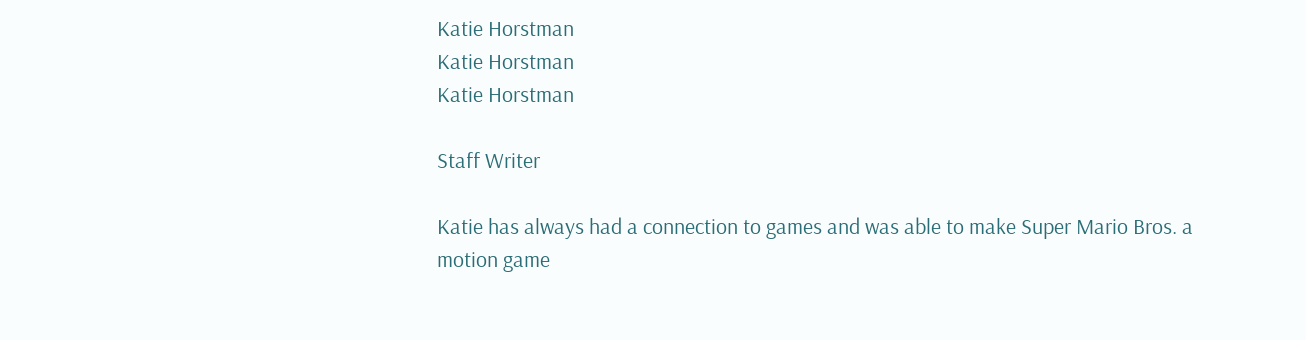Katie Horstman
Katie Horstman
Katie Horstman

Staff Writer

Katie has always had a connection to games and was able to make Super Mario Bros. a motion game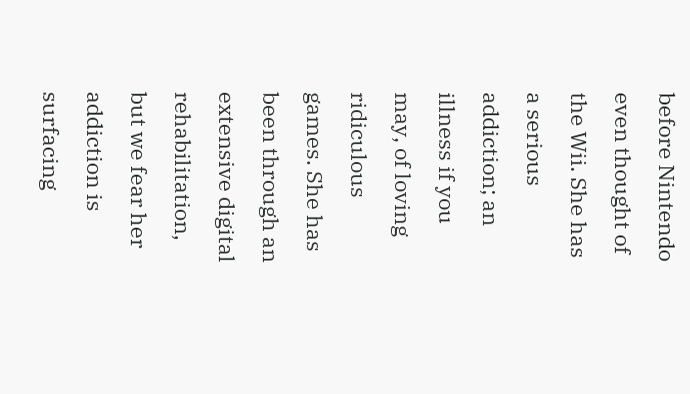before Nintendo even thought of the Wii. She has a serious addiction; an illness if you may, of loving ridiculous games. She has been through an extensive digital rehabilitation, but we fear her addiction is surfacing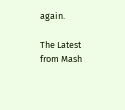again.

The Latest from Mash